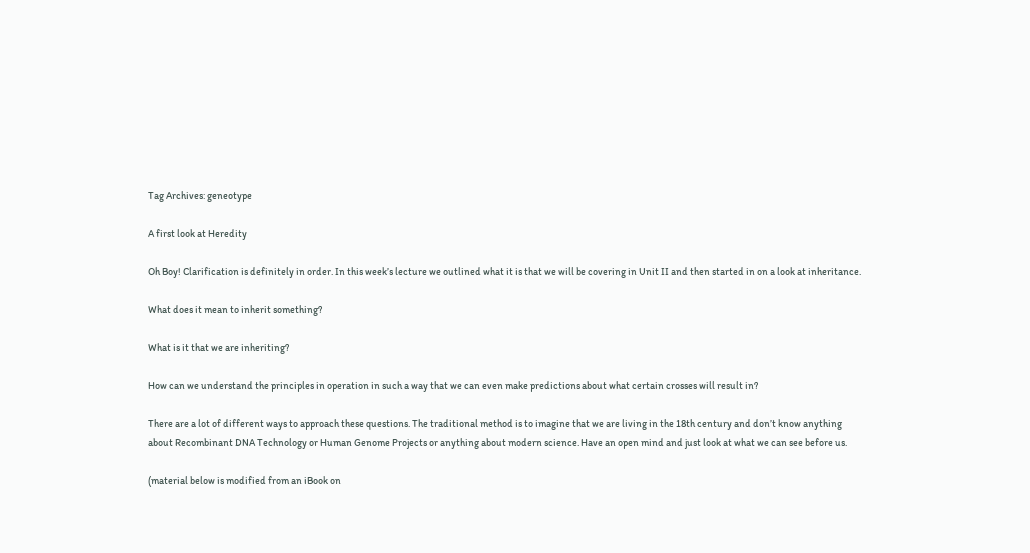Tag Archives: geneotype

A first look at Heredity

Oh Boy! Clarification is definitely in order. In this week’s lecture we outlined what it is that we will be covering in Unit II and then started in on a look at inheritance.

What does it mean to inherit something?

What is it that we are inheriting?

How can we understand the principles in operation in such a way that we can even make predictions about what certain crosses will result in?

There are a lot of different ways to approach these questions. The traditional method is to imagine that we are living in the 18th century and don’t know anything about Recombinant DNA Technology or Human Genome Projects or anything about modern science. Have an open mind and just look at what we can see before us.

(material below is modified from an iBook on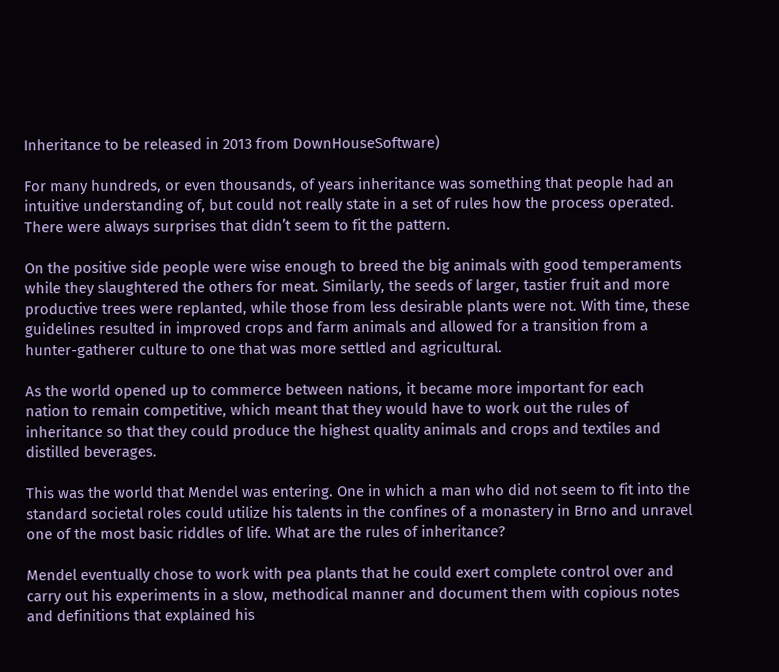Inheritance to be released in 2013 from DownHouseSoftware)

For many hundreds, or even thousands, of years inheritance was something that people had an intuitive understanding of, but could not really state in a set of rules how the process operated. There were always surprises that didn’t seem to fit the pattern.

On the positive side people were wise enough to breed the big animals with good temperaments while they slaughtered the others for meat. Similarly, the seeds of larger, tastier fruit and more productive trees were replanted, while those from less desirable plants were not. With time, these guidelines resulted in improved crops and farm animals and allowed for a transition from a hunter-gatherer culture to one that was more settled and agricultural.

As the world opened up to commerce between nations, it became more important for each nation to remain competitive, which meant that they would have to work out the rules of inheritance so that they could produce the highest quality animals and crops and textiles and distilled beverages.

This was the world that Mendel was entering. One in which a man who did not seem to fit into the standard societal roles could utilize his talents in the confines of a monastery in Brno and unravel one of the most basic riddles of life. What are the rules of inheritance?

Mendel eventually chose to work with pea plants that he could exert complete control over and carry out his experiments in a slow, methodical manner and document them with copious notes and definitions that explained his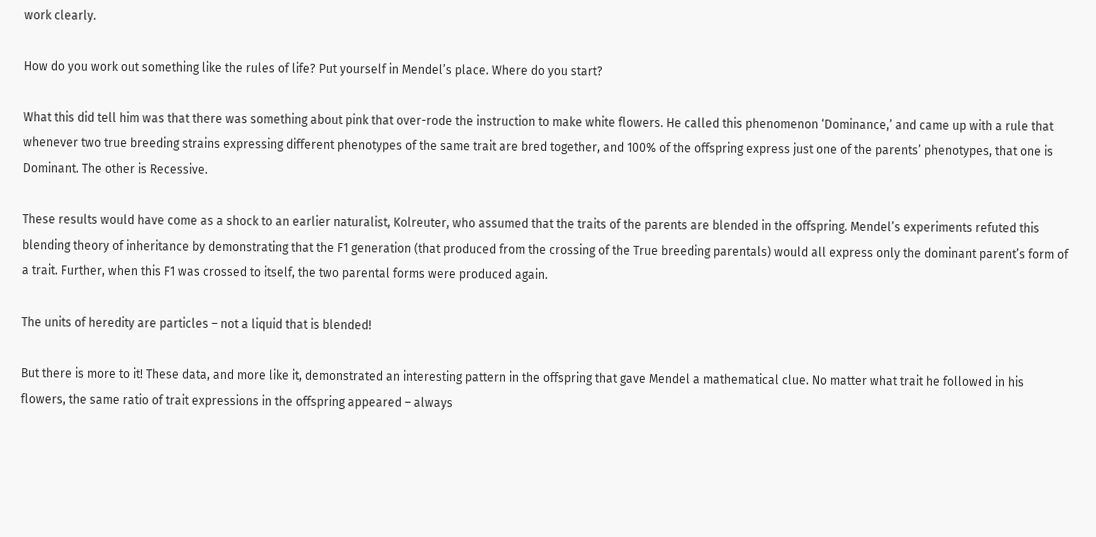work clearly.

How do you work out something like the rules of life? Put yourself in Mendel’s place. Where do you start?

What this did tell him was that there was something about pink that over-rode the instruction to make white flowers. He called this phenomenon ‘Dominance,’ and came up with a rule that whenever two true breeding strains expressing different phenotypes of the same trait are bred together, and 100% of the offspring express just one of the parents’ phenotypes, that one is Dominant. The other is Recessive.

These results would have come as a shock to an earlier naturalist, Kolreuter, who assumed that the traits of the parents are blended in the offspring. Mendel’s experiments refuted this blending theory of inheritance by demonstrating that the F1 generation (that produced from the crossing of the True breeding parentals) would all express only the dominant parent’s form of a trait. Further, when this F1 was crossed to itself, the two parental forms were produced again.

The units of heredity are particles – not a liquid that is blended!

But there is more to it! These data, and more like it, demonstrated an interesting pattern in the offspring that gave Mendel a mathematical clue. No matter what trait he followed in his flowers, the same ratio of trait expressions in the offspring appeared – always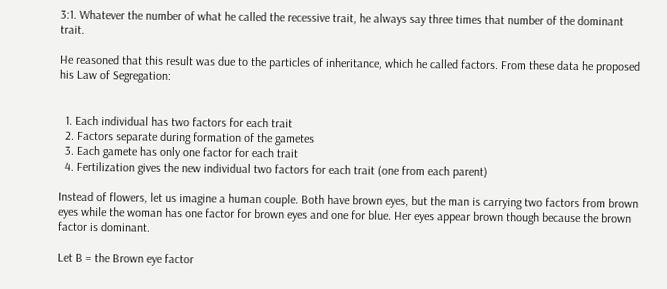3:1. Whatever the number of what he called the recessive trait, he always say three times that number of the dominant trait.

He reasoned that this result was due to the particles of inheritance, which he called factors. From these data he proposed his Law of Segregation:


  1. Each individual has two factors for each trait
  2. Factors separate during formation of the gametes
  3. Each gamete has only one factor for each trait
  4. Fertilization gives the new individual two factors for each trait (one from each parent)

Instead of flowers, let us imagine a human couple. Both have brown eyes, but the man is carrying two factors from brown eyes while the woman has one factor for brown eyes and one for blue. Her eyes appear brown though because the brown factor is dominant.

Let B = the Brown eye factor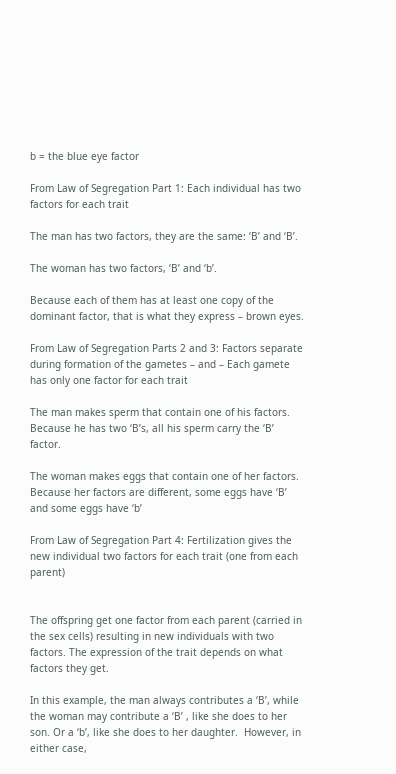b = the blue eye factor

From Law of Segregation Part 1: Each individual has two factors for each trait

The man has two factors, they are the same: ‘B’ and ‘B’.

The woman has two factors, ‘B’ and ‘b’.

Because each of them has at least one copy of the dominant factor, that is what they express – brown eyes.

From Law of Segregation Parts 2 and 3: Factors separate during formation of the gametes – and – Each gamete has only one factor for each trait

The man makes sperm that contain one of his factors. Because he has two ‘B’s, all his sperm carry the ‘B’ factor.

The woman makes eggs that contain one of her factors. Because her factors are different, some eggs have ‘B’ and some eggs have ‘b’

From Law of Segregation Part 4: Fertilization gives the new individual two factors for each trait (one from each parent)


The offspring get one factor from each parent (carried in the sex cells) resulting in new individuals with two factors. The expression of the trait depends on what factors they get.

In this example, the man always contributes a ‘B’, while the woman may contribute a ‘B’ , like she does to her son. Or a ‘b’, like she does to her daughter.  However, in either case,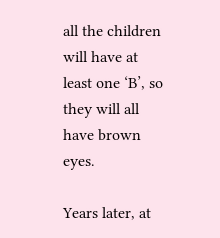all the children will have at least one ‘B’, so they will all have brown eyes.

Years later, at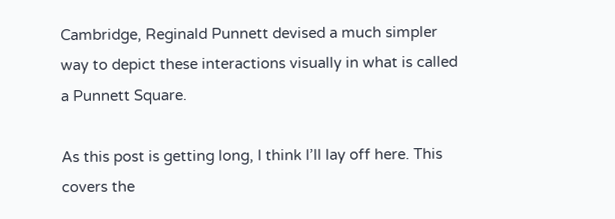Cambridge, Reginald Punnett devised a much simpler way to depict these interactions visually in what is called a Punnett Square.

As this post is getting long, I think I’ll lay off here. This covers the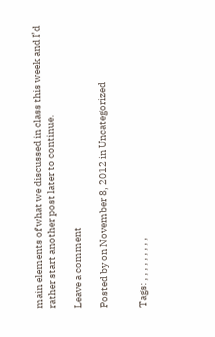main elements of what we discussed in class this week and I’d rather start another post later to continue.

Leave a comment

Posted by on November 8, 2012 in Uncategorized


Tags: , , , , , , , , ,